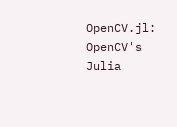OpenCV.jl: OpenCV's Julia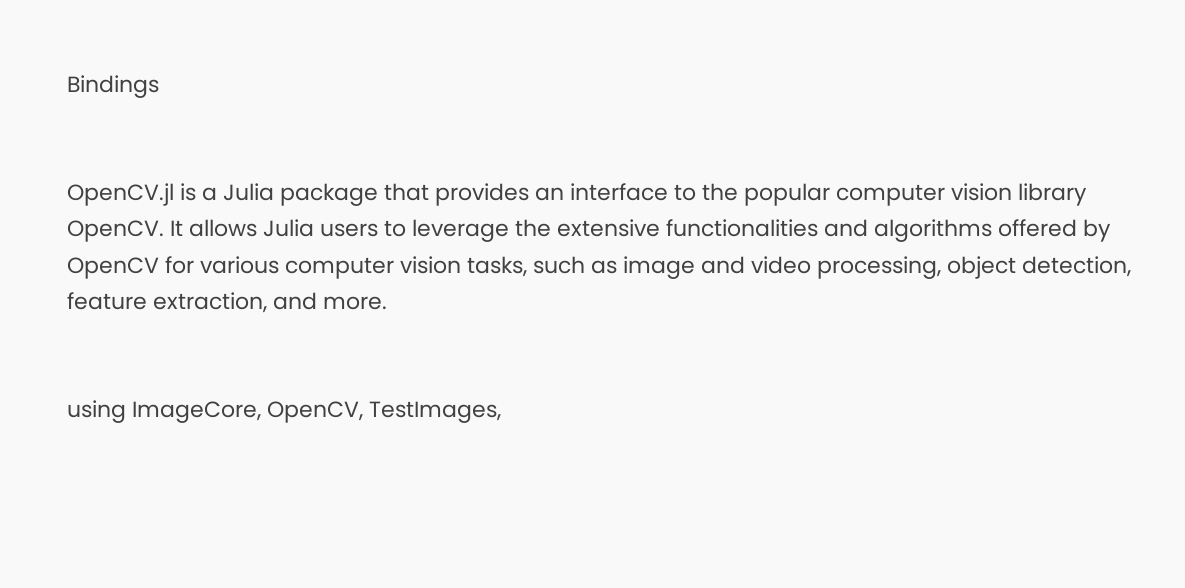Bindings


OpenCV.jl is a Julia package that provides an interface to the popular computer vision library OpenCV. It allows Julia users to leverage the extensive functionalities and algorithms offered by OpenCV for various computer vision tasks, such as image and video processing, object detection, feature extraction, and more.


using ImageCore, OpenCV, TestImages,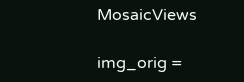MosaicViews

img_orig =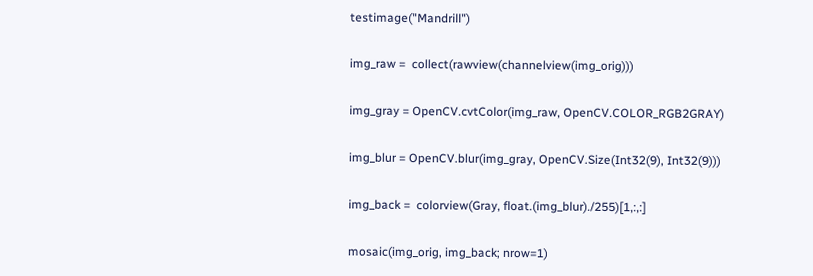testimage("Mandrill")

img_raw =  collect(rawview(channelview(img_orig)))

img_gray = OpenCV.cvtColor(img_raw, OpenCV.COLOR_RGB2GRAY)

img_blur = OpenCV.blur(img_gray, OpenCV.Size(Int32(9), Int32(9)))

img_back =  colorview(Gray, float.(img_blur)./255)[1,:,:]

mosaic(img_orig, img_back; nrow=1)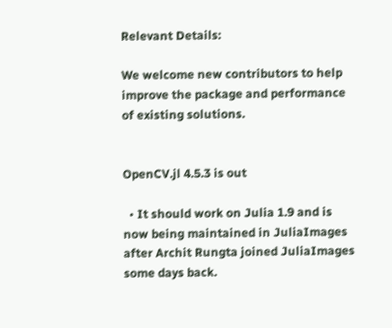Relevant Details:

We welcome new contributors to help improve the package and performance of existing solutions.


OpenCV.jl 4.5.3 is out

  • It should work on Julia 1.9 and is now being maintained in JuliaImages after Archit Rungta joined JuliaImages some days back.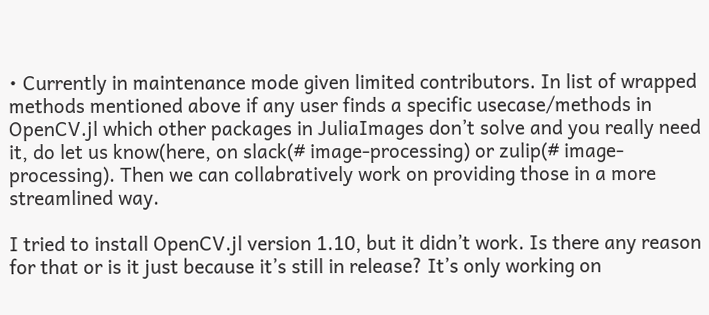• Currently in maintenance mode given limited contributors. In list of wrapped methods mentioned above if any user finds a specific usecase/methods in OpenCV.jl which other packages in JuliaImages don’t solve and you really need it, do let us know(here, on slack(# image-processing) or zulip(# image-processing). Then we can collabratively work on providing those in a more streamlined way.

I tried to install OpenCV.jl version 1.10, but it didn’t work. Is there any reason for that or is it just because it’s still in release? It’s only working on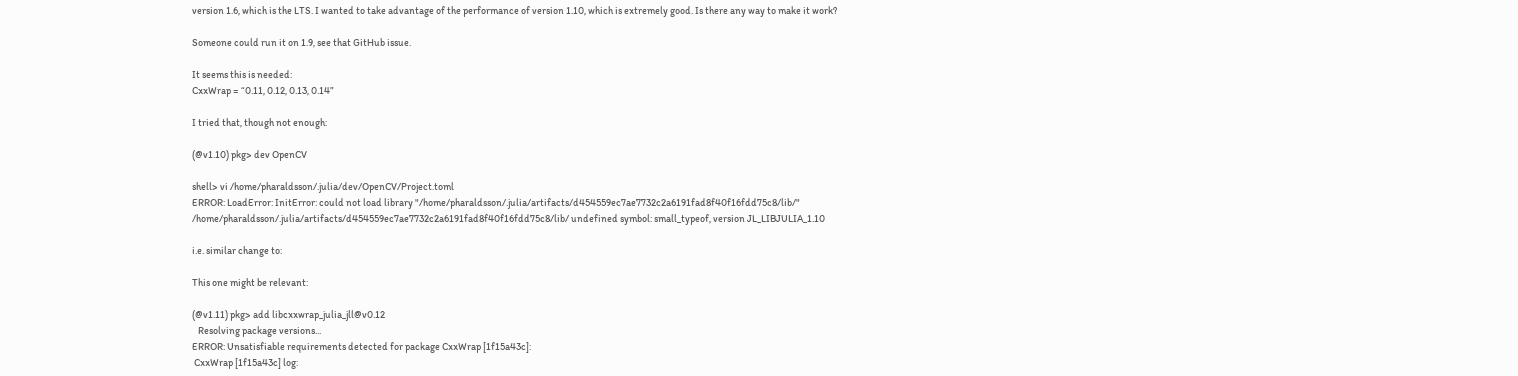version 1.6, which is the LTS. I wanted to take advantage of the performance of version 1.10, which is extremely good. Is there any way to make it work?

Someone could run it on 1.9, see that GitHub issue.

It seems this is needed:
CxxWrap = “0.11, 0.12, 0.13, 0.14”

I tried that, though not enough:

(@v1.10) pkg> dev OpenCV

shell> vi /home/pharaldsson/.julia/dev/OpenCV/Project.toml
ERROR: LoadError: InitError: could not load library "/home/pharaldsson/.julia/artifacts/d454559ec7ae7732c2a6191fad8f40f16fdd75c8/lib/"
/home/pharaldsson/.julia/artifacts/d454559ec7ae7732c2a6191fad8f40f16fdd75c8/lib/ undefined symbol: small_typeof, version JL_LIBJULIA_1.10

i.e. similar change to:

This one might be relevant:

(@v1.11) pkg> add libcxxwrap_julia_jll@v0.12
   Resolving package versions...
ERROR: Unsatisfiable requirements detected for package CxxWrap [1f15a43c]:
 CxxWrap [1f15a43c] log: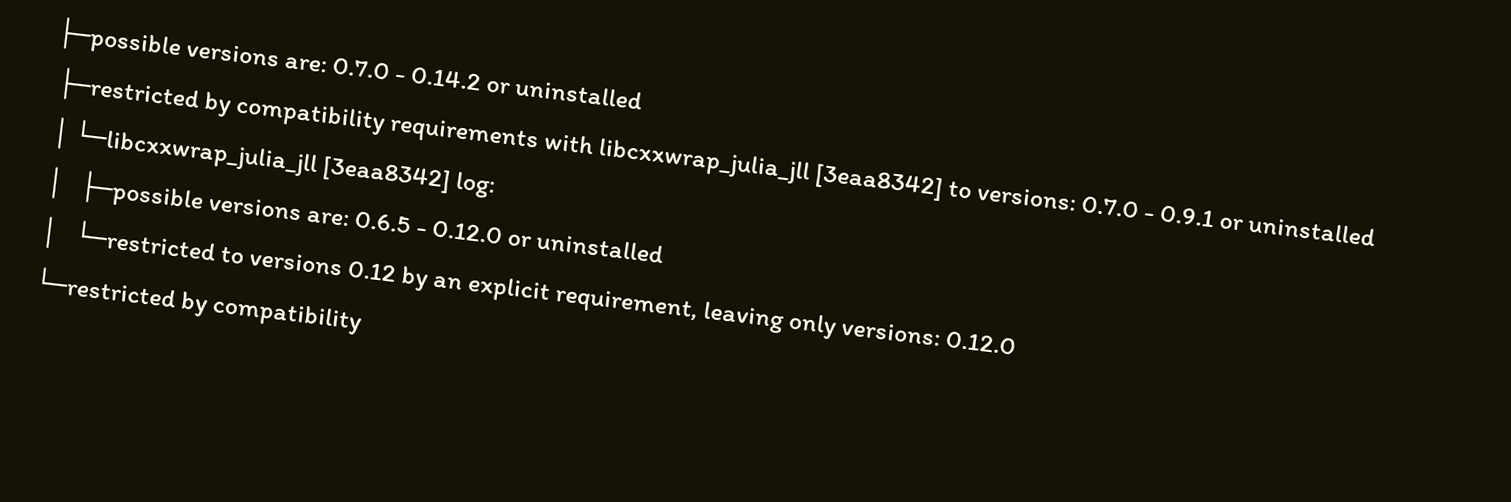├─possible versions are: 0.7.0 - 0.14.2 or uninstalled
 ├─restricted by compatibility requirements with libcxxwrap_julia_jll [3eaa8342] to versions: 0.7.0 - 0.9.1 or uninstalled
 │ └─libcxxwrap_julia_jll [3eaa8342] log:
 │   ├─possible versions are: 0.6.5 - 0.12.0 or uninstalled
 │   └─restricted to versions 0.12 by an explicit requirement, leaving only versions: 0.12.0
 └─restricted by compatibility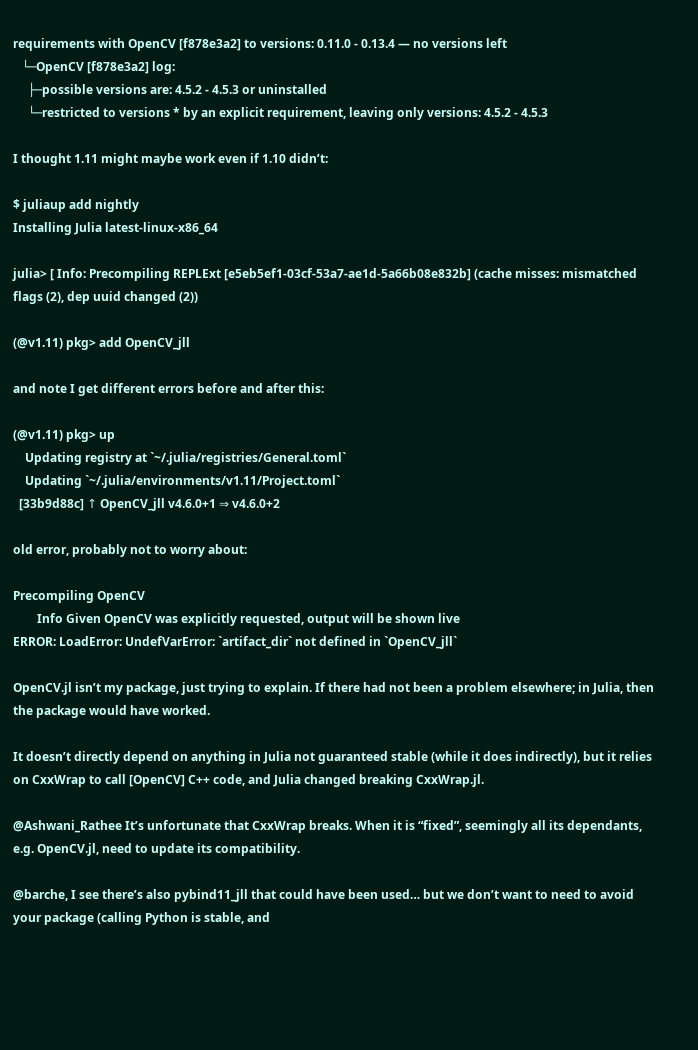requirements with OpenCV [f878e3a2] to versions: 0.11.0 - 0.13.4 — no versions left
   └─OpenCV [f878e3a2] log:
     ├─possible versions are: 4.5.2 - 4.5.3 or uninstalled
     └─restricted to versions * by an explicit requirement, leaving only versions: 4.5.2 - 4.5.3

I thought 1.11 might maybe work even if 1.10 didn’t:

$ juliaup add nightly
Installing Julia latest-linux-x86_64

julia> [ Info: Precompiling REPLExt [e5eb5ef1-03cf-53a7-ae1d-5a66b08e832b] (cache misses: mismatched flags (2), dep uuid changed (2))

(@v1.11) pkg> add OpenCV_jll

and note I get different errors before and after this:

(@v1.11) pkg> up
    Updating registry at `~/.julia/registries/General.toml`
    Updating `~/.julia/environments/v1.11/Project.toml`
  [33b9d88c] ↑ OpenCV_jll v4.6.0+1 ⇒ v4.6.0+2

old error, probably not to worry about:

Precompiling OpenCV
        Info Given OpenCV was explicitly requested, output will be shown live
ERROR: LoadError: UndefVarError: `artifact_dir` not defined in `OpenCV_jll`

OpenCV.jl isn’t my package, just trying to explain. If there had not been a problem elsewhere; in Julia, then the package would have worked.

It doesn’t directly depend on anything in Julia not guaranteed stable (while it does indirectly), but it relies on CxxWrap to call [OpenCV] C++ code, and Julia changed breaking CxxWrap.jl.

@Ashwani_Rathee It’s unfortunate that CxxWrap breaks. When it is “fixed”, seemingly all its dependants, e.g. OpenCV.jl, need to update its compatibility.

@barche, I see there’s also pybind11_jll that could have been used… but we don’t want to need to avoid your package (calling Python is stable, and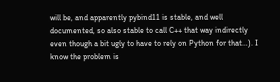will be, and apparently pybind11 is stable, and well documented, so also stable to call C++ that way indirectly even though a bit ugly to have to rely on Python for that…). I know the problem is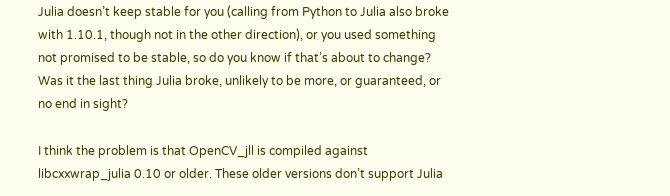Julia doesn’t keep stable for you (calling from Python to Julia also broke with 1.10.1, though not in the other direction), or you used something not promised to be stable, so do you know if that’s about to change? Was it the last thing Julia broke, unlikely to be more, or guaranteed, or no end in sight?

I think the problem is that OpenCV_jll is compiled against libcxxwrap_julia 0.10 or older. These older versions don’t support Julia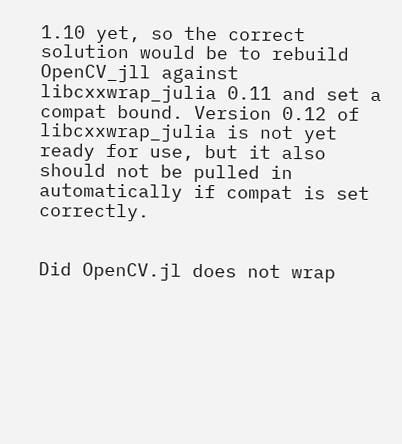1.10 yet, so the correct solution would be to rebuild OpenCV_jll against libcxxwrap_julia 0.11 and set a compat bound. Version 0.12 of libcxxwrap_julia is not yet ready for use, but it also should not be pulled in automatically if compat is set correctly.


Did OpenCV.jl does not wrap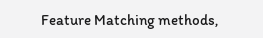Feature Matching methods,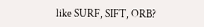like SURF, SIFT, ORB?